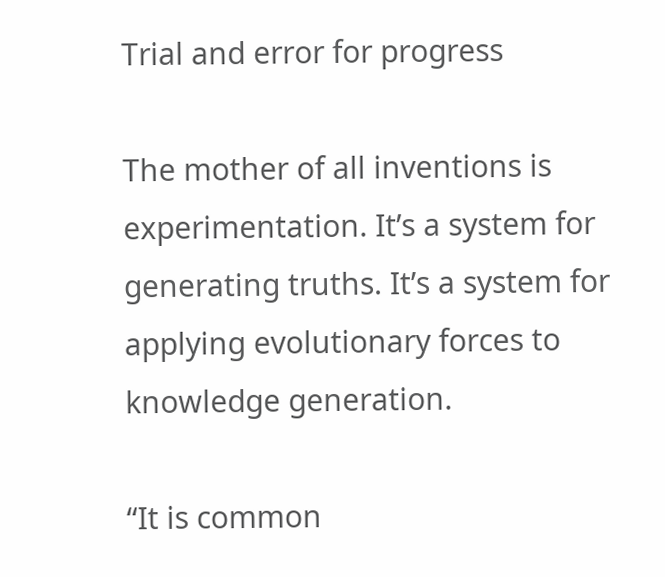Trial and error for progress

The mother of all inventions is experimentation. It’s a system for generating truths. It’s a system for applying evolutionary forces to knowledge generation.

“It is common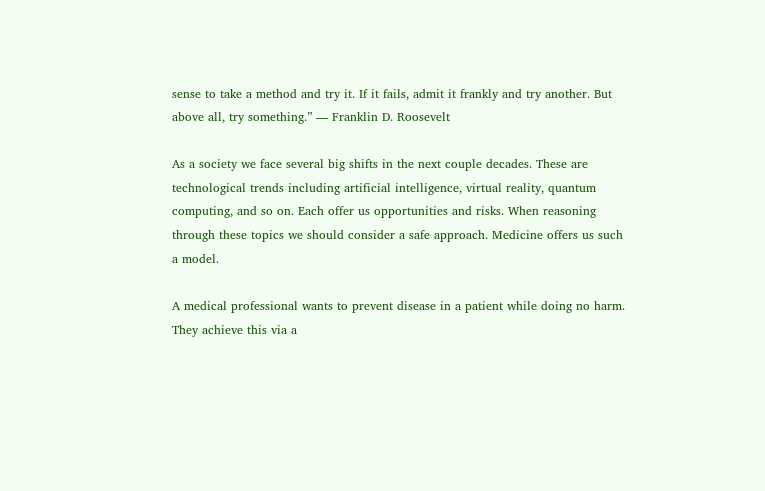sense to take a method and try it. If it fails, admit it frankly and try another. But above all, try something.” — Franklin D. Roosevelt

As a society we face several big shifts in the next couple decades. These are technological trends including artificial intelligence, virtual reality, quantum computing, and so on. Each offer us opportunities and risks. When reasoning through these topics we should consider a safe approach. Medicine offers us such a model.

A medical professional wants to prevent disease in a patient while doing no harm. They achieve this via a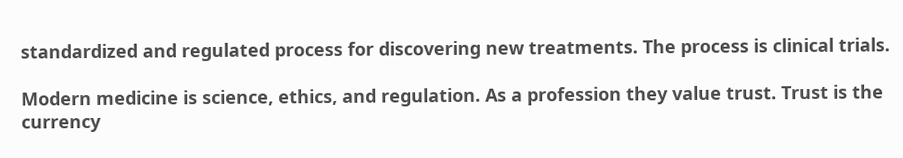standardized and regulated process for discovering new treatments. The process is clinical trials.

Modern medicine is science, ethics, and regulation. As a profession they value trust. Trust is the currency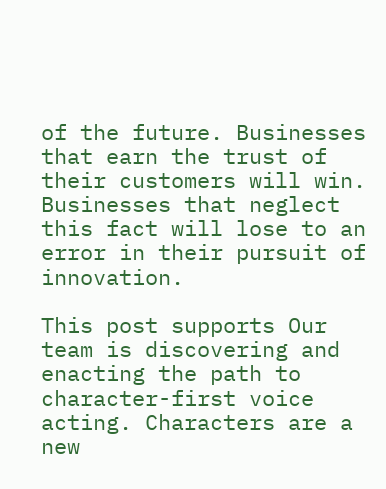of the future. Businesses that earn the trust of their customers will win. Businesses that neglect this fact will lose to an error in their pursuit of innovation.

This post supports Our team is discovering and enacting the path to character-first voice acting. Characters are a new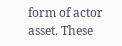form of actor asset. These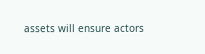assets will ensure actors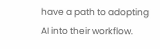have a path to adopting AI into their workflow.